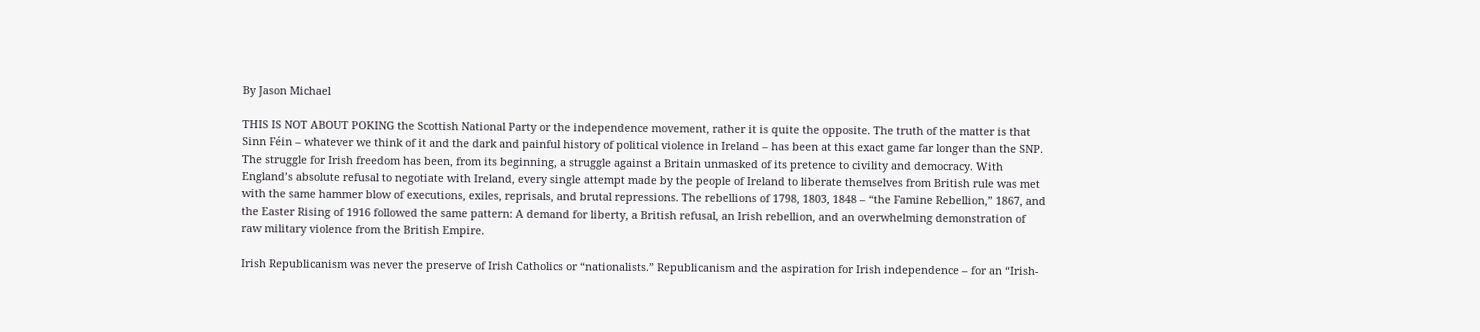By Jason Michael

THIS IS NOT ABOUT POKING the Scottish National Party or the independence movement, rather it is quite the opposite. The truth of the matter is that Sinn Féin – whatever we think of it and the dark and painful history of political violence in Ireland – has been at this exact game far longer than the SNP. The struggle for Irish freedom has been, from its beginning, a struggle against a Britain unmasked of its pretence to civility and democracy. With England’s absolute refusal to negotiate with Ireland, every single attempt made by the people of Ireland to liberate themselves from British rule was met with the same hammer blow of executions, exiles, reprisals, and brutal repressions. The rebellions of 1798, 1803, 1848 – “the Famine Rebellion,” 1867, and the Easter Rising of 1916 followed the same pattern: A demand for liberty, a British refusal, an Irish rebellion, and an overwhelming demonstration of raw military violence from the British Empire.

Irish Republicanism was never the preserve of Irish Catholics or “nationalists.” Republicanism and the aspiration for Irish independence – for an “Irish-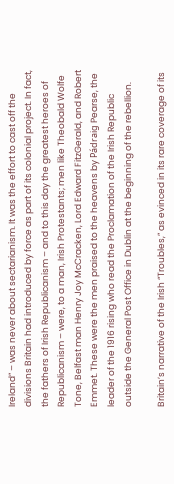Ireland” – was never about sectarianism. It was the effort to cast off the divisions Britain had introduced by force as part of its colonial project. In fact, the fathers of Irish Republicanism – and to this day the greatest heroes of Republicanism – were, to a man, Irish Protestants; men like Theobald Wolfe Tone, Belfast man Henry Joy McCracken, Lord Edward FitzGerald, and Robert Emmet. These were the men praised to the heavens by Pádraig Pearse, the leader of the 1916 rising who read the Proclamation of the Irish Republic outside the General Post Office in Dublin at the beginning of the rebellion.

Britain’s narrative of the Irish “Troubles,” as evinced in its rare coverage of its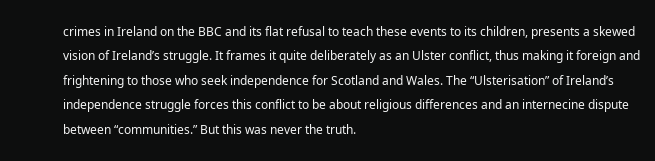crimes in Ireland on the BBC and its flat refusal to teach these events to its children, presents a skewed vision of Ireland’s struggle. It frames it quite deliberately as an Ulster conflict, thus making it foreign and frightening to those who seek independence for Scotland and Wales. The “Ulsterisation” of Ireland’s independence struggle forces this conflict to be about religious differences and an internecine dispute between “communities.” But this was never the truth.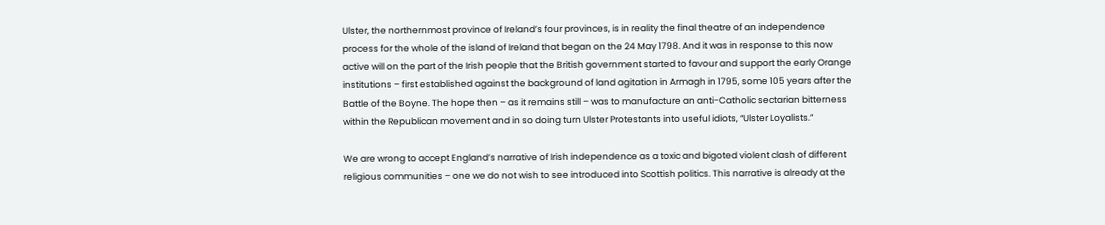Ulster, the northernmost province of Ireland’s four provinces, is in reality the final theatre of an independence process for the whole of the island of Ireland that began on the 24 May 1798. And it was in response to this now active will on the part of the Irish people that the British government started to favour and support the early Orange institutions – first established against the background of land agitation in Armagh in 1795, some 105 years after the Battle of the Boyne. The hope then – as it remains still – was to manufacture an anti-Catholic sectarian bitterness within the Republican movement and in so doing turn Ulster Protestants into useful idiots, “Ulster Loyalists.”

We are wrong to accept England’s narrative of Irish independence as a toxic and bigoted violent clash of different religious communities – one we do not wish to see introduced into Scottish politics. This narrative is already at the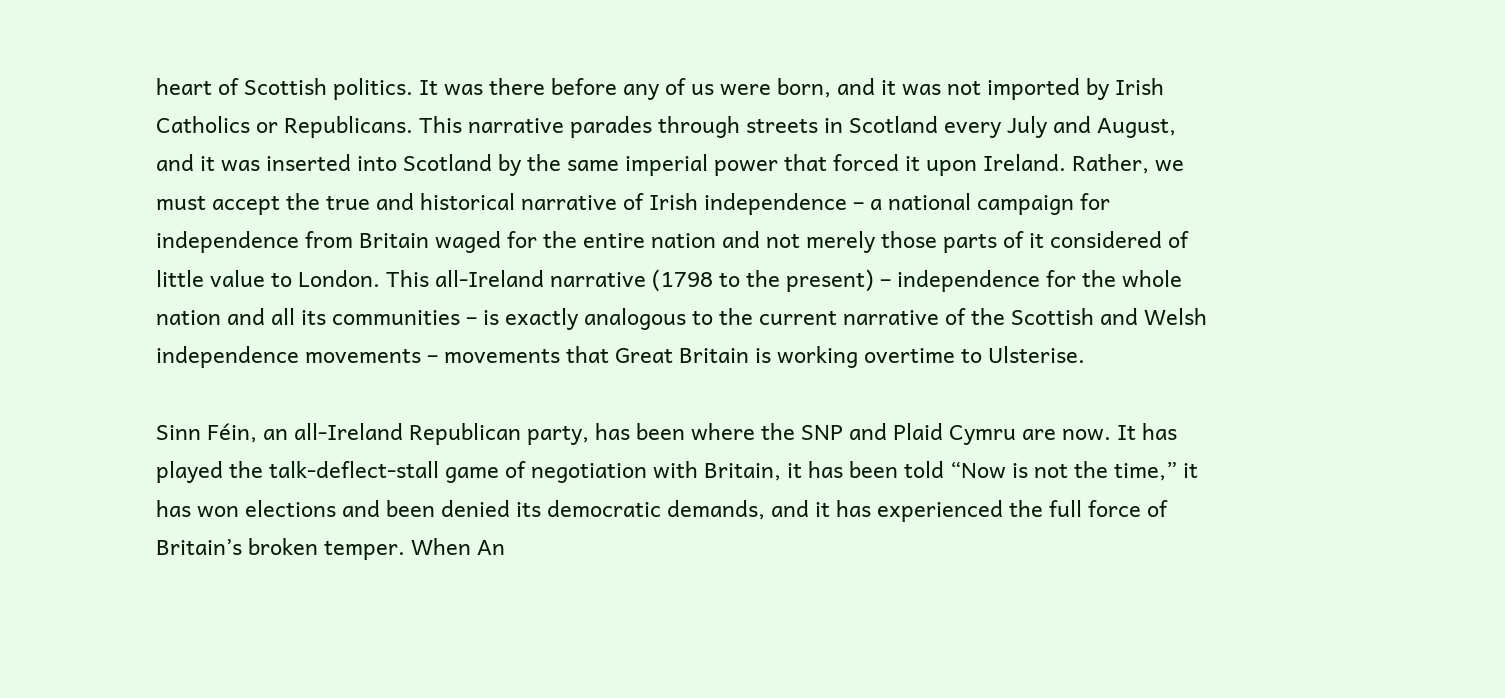heart of Scottish politics. It was there before any of us were born, and it was not imported by Irish Catholics or Republicans. This narrative parades through streets in Scotland every July and August, and it was inserted into Scotland by the same imperial power that forced it upon Ireland. Rather, we must accept the true and historical narrative of Irish independence – a national campaign for independence from Britain waged for the entire nation and not merely those parts of it considered of little value to London. This all-Ireland narrative (1798 to the present) – independence for the whole nation and all its communities – is exactly analogous to the current narrative of the Scottish and Welsh independence movements – movements that Great Britain is working overtime to Ulsterise.

Sinn Féin, an all-Ireland Republican party, has been where the SNP and Plaid Cymru are now. It has played the talk-deflect-stall game of negotiation with Britain, it has been told “Now is not the time,” it has won elections and been denied its democratic demands, and it has experienced the full force of Britain’s broken temper. When An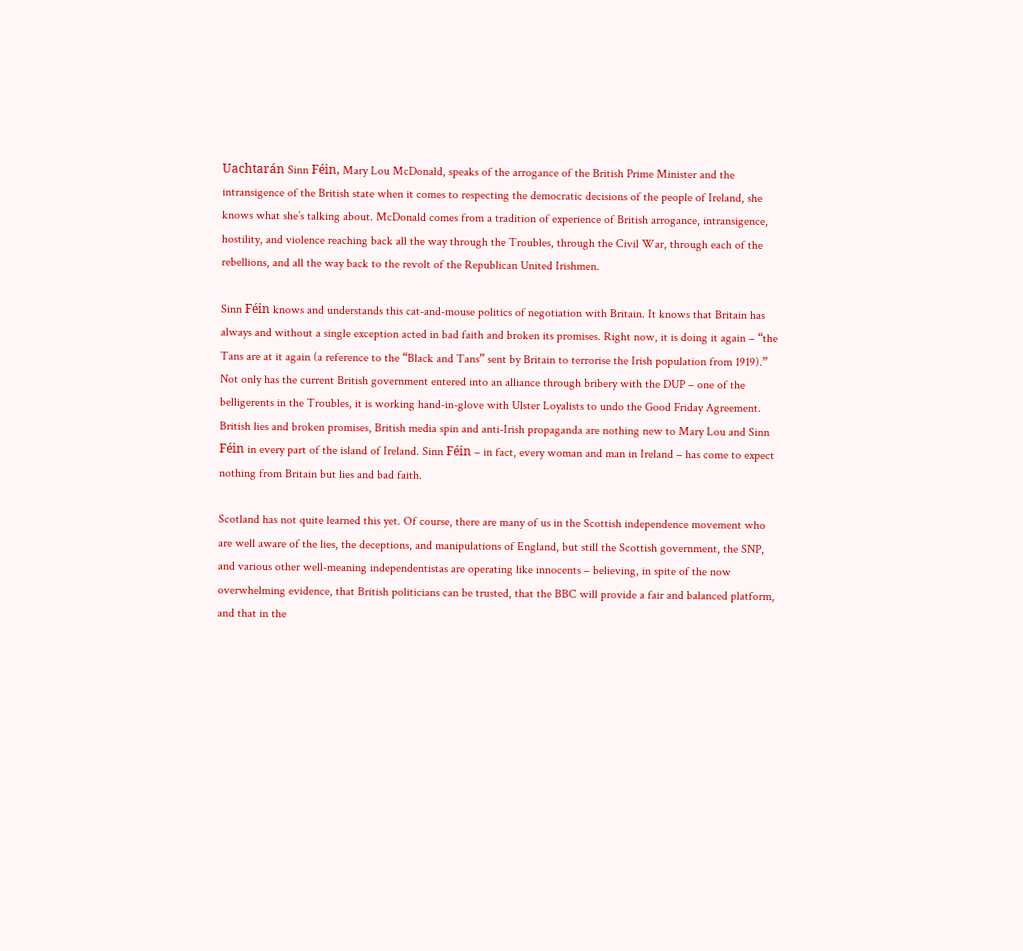Uachtarán Sinn Féin, Mary Lou McDonald, speaks of the arrogance of the British Prime Minister and the intransigence of the British state when it comes to respecting the democratic decisions of the people of Ireland, she knows what she’s talking about. McDonald comes from a tradition of experience of British arrogance, intransigence, hostility, and violence reaching back all the way through the Troubles, through the Civil War, through each of the rebellions, and all the way back to the revolt of the Republican United Irishmen.

Sinn Féin knows and understands this cat-and-mouse politics of negotiation with Britain. It knows that Britain has always and without a single exception acted in bad faith and broken its promises. Right now, it is doing it again – “the Tans are at it again (a reference to the “Black and Tans” sent by Britain to terrorise the Irish population from 1919).” Not only has the current British government entered into an alliance through bribery with the DUP – one of the belligerents in the Troubles, it is working hand-in-glove with Ulster Loyalists to undo the Good Friday Agreement. British lies and broken promises, British media spin and anti-Irish propaganda are nothing new to Mary Lou and Sinn Féin in every part of the island of Ireland. Sinn Féin – in fact, every woman and man in Ireland – has come to expect nothing from Britain but lies and bad faith.

Scotland has not quite learned this yet. Of course, there are many of us in the Scottish independence movement who are well aware of the lies, the deceptions, and manipulations of England, but still the Scottish government, the SNP, and various other well-meaning independentistas are operating like innocents – believing, in spite of the now overwhelming evidence, that British politicians can be trusted, that the BBC will provide a fair and balanced platform, and that in the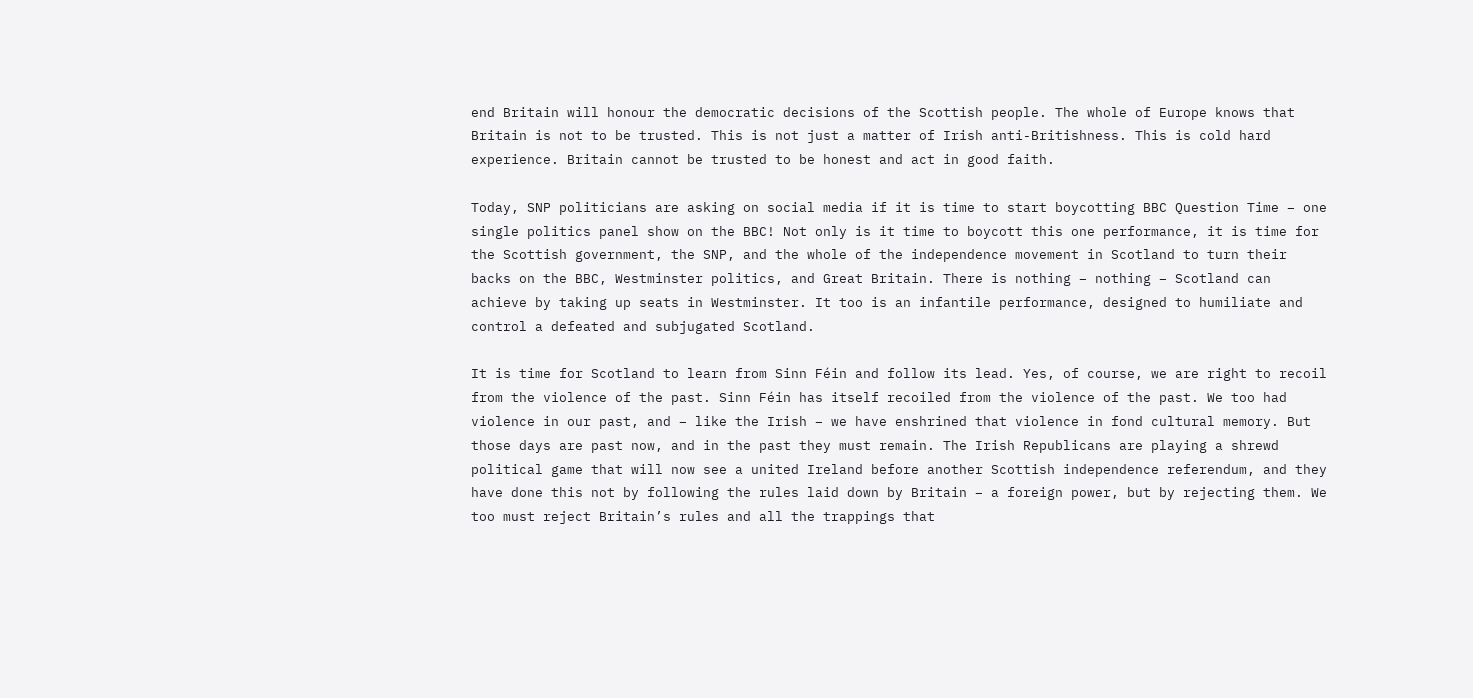end Britain will honour the democratic decisions of the Scottish people. The whole of Europe knows that Britain is not to be trusted. This is not just a matter of Irish anti-Britishness. This is cold hard experience. Britain cannot be trusted to be honest and act in good faith.

Today, SNP politicians are asking on social media if it is time to start boycotting BBC Question Time – one single politics panel show on the BBC! Not only is it time to boycott this one performance, it is time for the Scottish government, the SNP, and the whole of the independence movement in Scotland to turn their backs on the BBC, Westminster politics, and Great Britain. There is nothing – nothing – Scotland can achieve by taking up seats in Westminster. It too is an infantile performance, designed to humiliate and control a defeated and subjugated Scotland.

It is time for Scotland to learn from Sinn Féin and follow its lead. Yes, of course, we are right to recoil from the violence of the past. Sinn Féin has itself recoiled from the violence of the past. We too had violence in our past, and – like the Irish – we have enshrined that violence in fond cultural memory. But those days are past now, and in the past they must remain. The Irish Republicans are playing a shrewd political game that will now see a united Ireland before another Scottish independence referendum, and they have done this not by following the rules laid down by Britain – a foreign power, but by rejecting them. We too must reject Britain’s rules and all the trappings that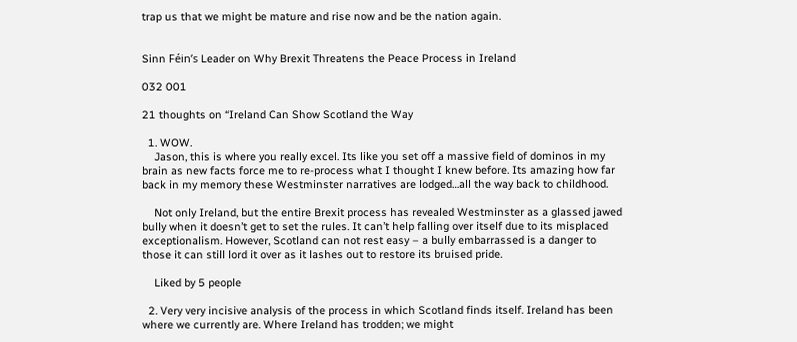trap us that we might be mature and rise now and be the nation again.


Sinn Féin’s Leader on Why Brexit Threatens the Peace Process in Ireland

032 001

21 thoughts on “Ireland Can Show Scotland the Way

  1. WOW.
    Jason, this is where you really excel. Its like you set off a massive field of dominos in my brain as new facts force me to re-process what I thought I knew before. Its amazing how far back in my memory these Westminster narratives are lodged…all the way back to childhood.

    Not only Ireland, but the entire Brexit process has revealed Westminster as a glassed jawed bully when it doesn’t get to set the rules. It can’t help falling over itself due to its misplaced exceptionalism. However, Scotland can not rest easy – a bully embarrassed is a danger to those it can still lord it over as it lashes out to restore its bruised pride.

    Liked by 5 people

  2. Very very incisive analysis of the process in which Scotland finds itself. Ireland has been where we currently are. Where Ireland has trodden; we might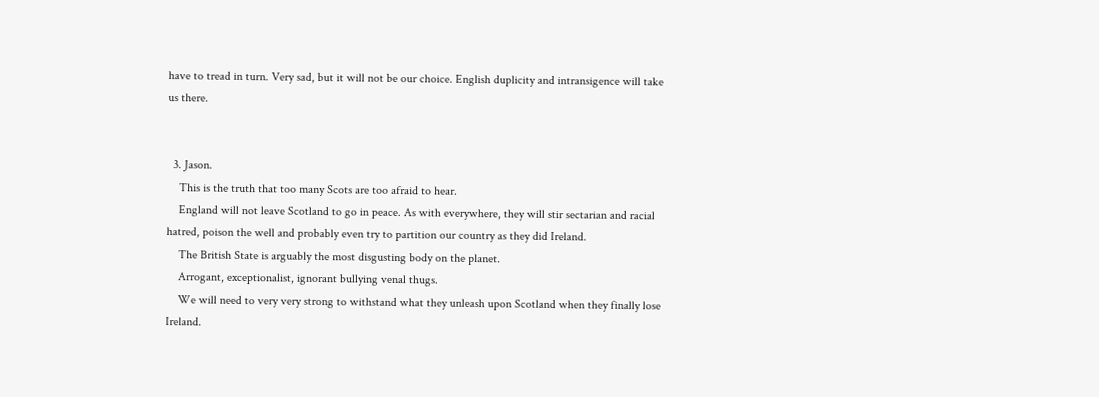have to tread in turn. Very sad, but it will not be our choice. English duplicity and intransigence will take us there.


  3. Jason.
    This is the truth that too many Scots are too afraid to hear.
    England will not leave Scotland to go in peace. As with everywhere, they will stir sectarian and racial hatred, poison the well and probably even try to partition our country as they did Ireland.
    The British State is arguably the most disgusting body on the planet.
    Arrogant, exceptionalist, ignorant bullying venal thugs.
    We will need to very very strong to withstand what they unleash upon Scotland when they finally lose Ireland.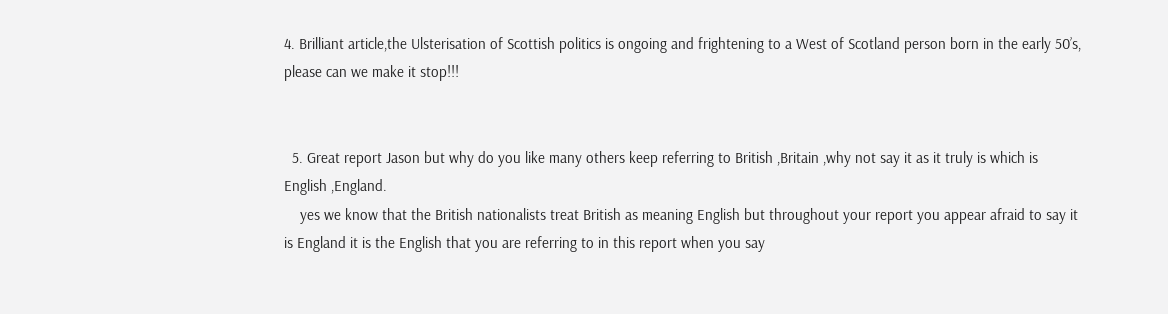4. Brilliant article,the Ulsterisation of Scottish politics is ongoing and frightening to a West of Scotland person born in the early 50’s, please can we make it stop!!!


  5. Great report Jason but why do you like many others keep referring to British ,Britain ,why not say it as it truly is which is English ,England.
    yes we know that the British nationalists treat British as meaning English but throughout your report you appear afraid to say it is England it is the English that you are referring to in this report when you say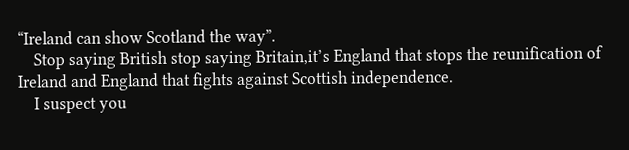“Ireland can show Scotland the way”.
    Stop saying British stop saying Britain,it’s England that stops the reunification of Ireland and England that fights against Scottish independence.
    I suspect you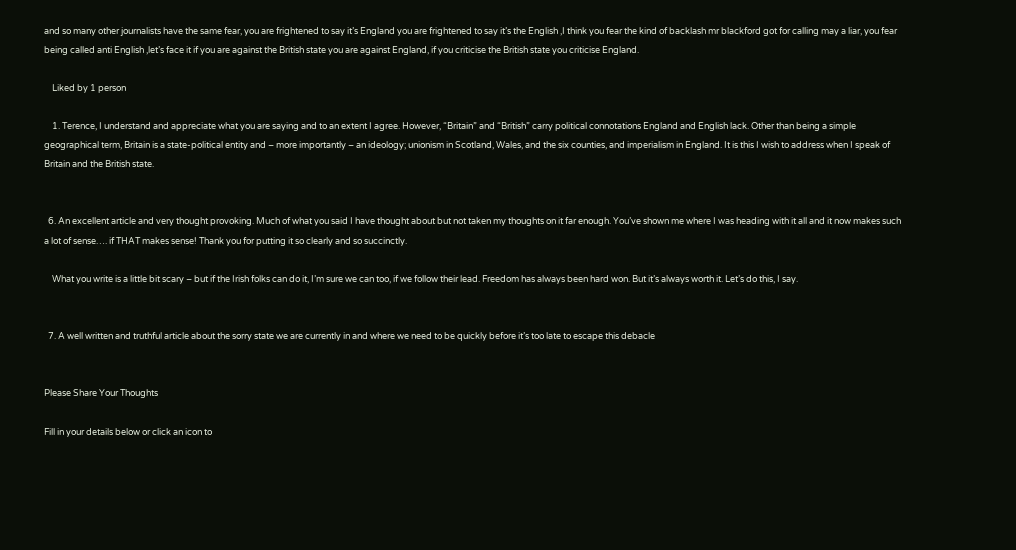and so many other journalists have the same fear, you are frightened to say it’s England you are frightened to say it’s the English ,I think you fear the kind of backlash mr blackford got for calling may a liar, you fear being called anti English ,let’s face it if you are against the British state you are against England, if you criticise the British state you criticise England.

    Liked by 1 person

    1. Terence, I understand and appreciate what you are saying and to an extent I agree. However, “Britain” and “British” carry political connotations England and English lack. Other than being a simple geographical term, Britain is a state-political entity and – more importantly – an ideology; unionism in Scotland, Wales, and the six counties, and imperialism in England. It is this I wish to address when I speak of Britain and the British state.


  6. An excellent article and very thought provoking. Much of what you said I have thought about but not taken my thoughts on it far enough. You’ve shown me where I was heading with it all and it now makes such a lot of sense…. if THAT makes sense! Thank you for putting it so clearly and so succinctly.

    What you write is a little bit scary – but if the Irish folks can do it, I’m sure we can too, if we follow their lead. Freedom has always been hard won. But it’s always worth it. Let’s do this, I say.


  7. A well written and truthful article about the sorry state we are currently in and where we need to be quickly before it’s too late to escape this debacle


Please Share Your Thoughts

Fill in your details below or click an icon to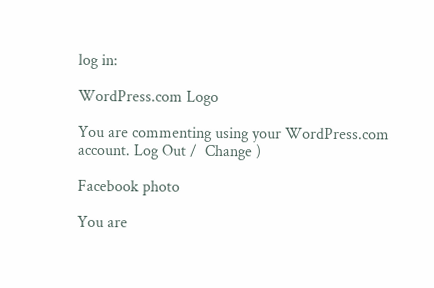log in:

WordPress.com Logo

You are commenting using your WordPress.com account. Log Out /  Change )

Facebook photo

You are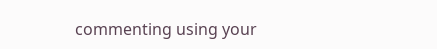commenting using your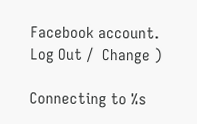Facebook account. Log Out /  Change )

Connecting to %s